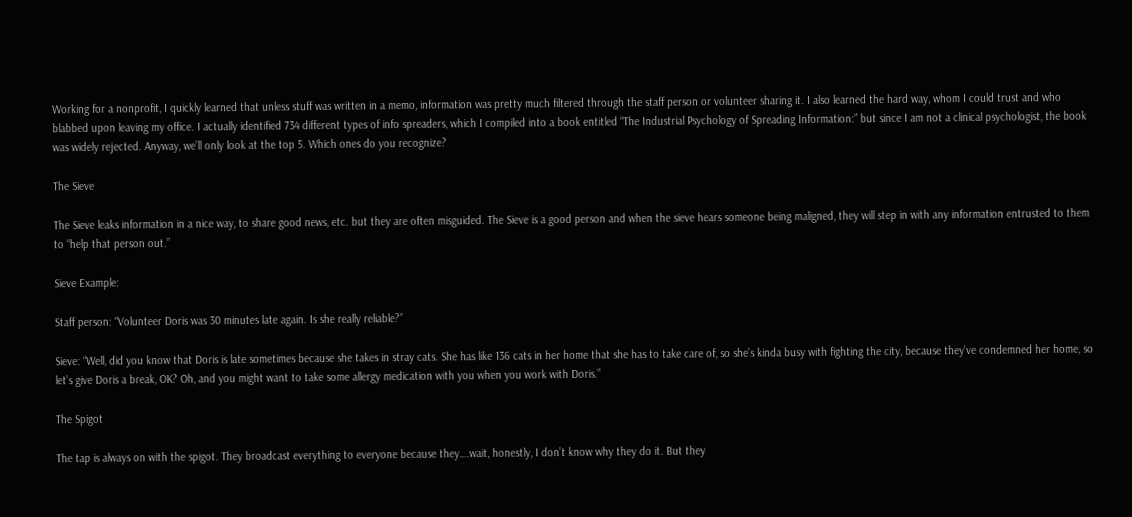Working for a nonprofit, I quickly learned that unless stuff was written in a memo, information was pretty much filtered through the staff person or volunteer sharing it. I also learned the hard way, whom I could trust and who blabbed upon leaving my office. I actually identified 734 different types of info spreaders, which I compiled into a book entitled “The Industrial Psychology of Spreading Information:” but since I am not a clinical psychologist, the book was widely rejected. Anyway, we’ll only look at the top 5. Which ones do you recognize?

The Sieve

The Sieve leaks information in a nice way, to share good news, etc. but they are often misguided. The Sieve is a good person and when the sieve hears someone being maligned, they will step in with any information entrusted to them to “help that person out.”

Sieve Example:

Staff person: “Volunteer Doris was 30 minutes late again. Is she really reliable?”

Sieve: “Well, did you know that Doris is late sometimes because she takes in stray cats. She has like 136 cats in her home that she has to take care of, so she’s kinda busy with fighting the city, because they’ve condemned her home, so let’s give Doris a break, OK? Oh, and you might want to take some allergy medication with you when you work with Doris.”

The Spigot

The tap is always on with the spigot. They broadcast everything to everyone because they….wait, honestly, I don’t know why they do it. But they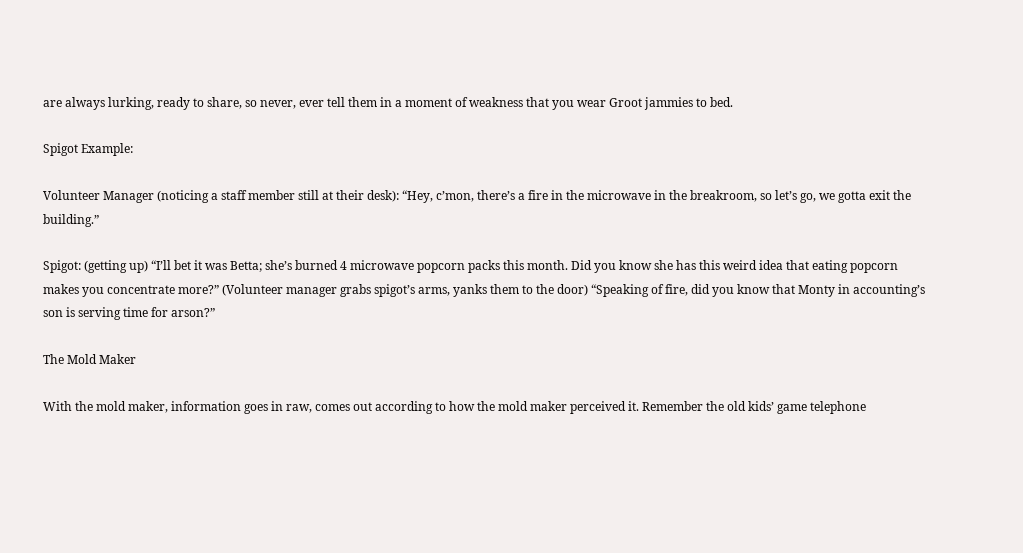are always lurking, ready to share, so never, ever tell them in a moment of weakness that you wear Groot jammies to bed.

Spigot Example:

Volunteer Manager (noticing a staff member still at their desk): “Hey, c’mon, there’s a fire in the microwave in the breakroom, so let’s go, we gotta exit the building.”

Spigot: (getting up) “I’ll bet it was Betta; she’s burned 4 microwave popcorn packs this month. Did you know she has this weird idea that eating popcorn makes you concentrate more?” (Volunteer manager grabs spigot’s arms, yanks them to the door) “Speaking of fire, did you know that Monty in accounting’s son is serving time for arson?”

The Mold Maker

With the mold maker, information goes in raw, comes out according to how the mold maker perceived it. Remember the old kids’ game telephone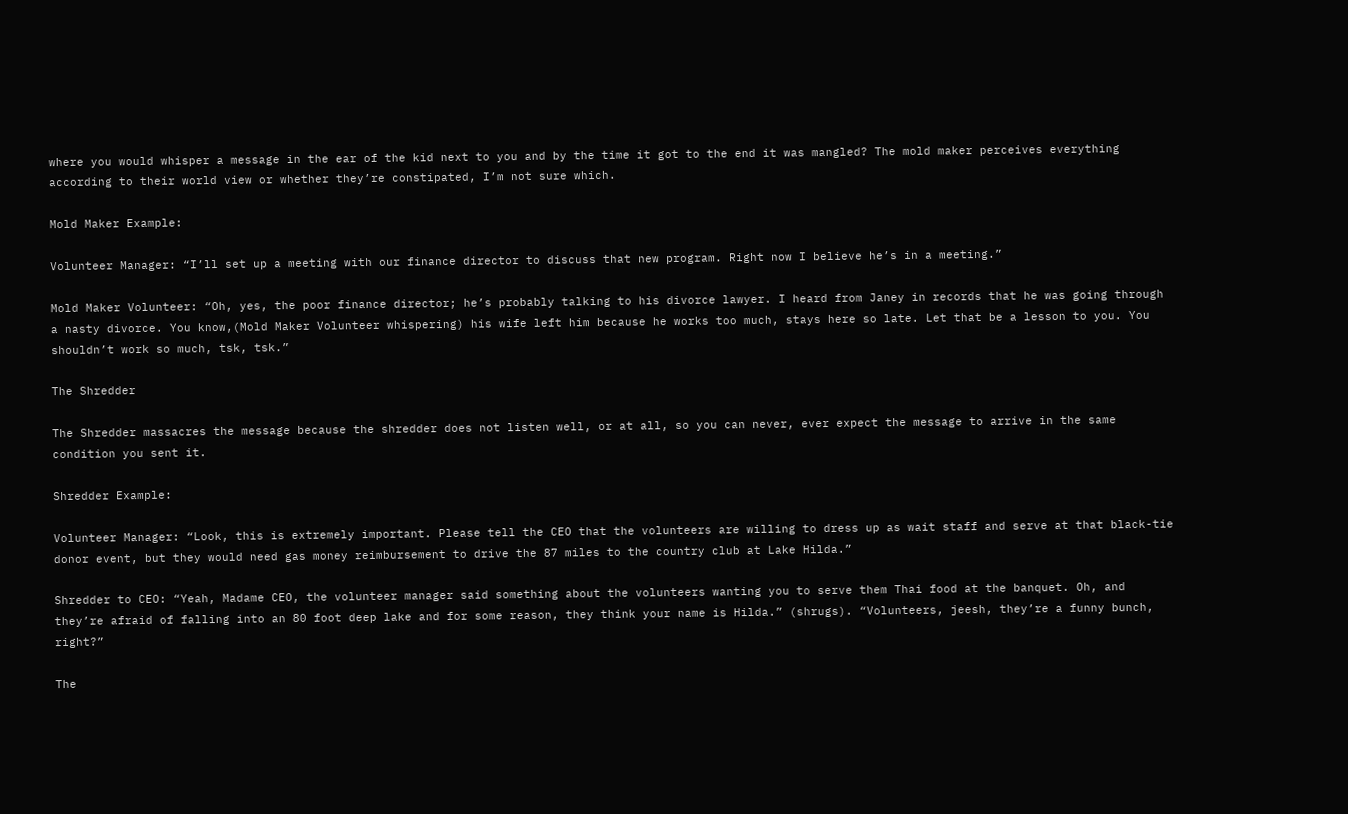where you would whisper a message in the ear of the kid next to you and by the time it got to the end it was mangled? The mold maker perceives everything according to their world view or whether they’re constipated, I’m not sure which.

Mold Maker Example:

Volunteer Manager: “I’ll set up a meeting with our finance director to discuss that new program. Right now I believe he’s in a meeting.”

Mold Maker Volunteer: “Oh, yes, the poor finance director; he’s probably talking to his divorce lawyer. I heard from Janey in records that he was going through a nasty divorce. You know,(Mold Maker Volunteer whispering) his wife left him because he works too much, stays here so late. Let that be a lesson to you. You shouldn’t work so much, tsk, tsk.”

The Shredder

The Shredder massacres the message because the shredder does not listen well, or at all, so you can never, ever expect the message to arrive in the same condition you sent it.

Shredder Example:

Volunteer Manager: “Look, this is extremely important. Please tell the CEO that the volunteers are willing to dress up as wait staff and serve at that black-tie donor event, but they would need gas money reimbursement to drive the 87 miles to the country club at Lake Hilda.”

Shredder to CEO: “Yeah, Madame CEO, the volunteer manager said something about the volunteers wanting you to serve them Thai food at the banquet. Oh, and they’re afraid of falling into an 80 foot deep lake and for some reason, they think your name is Hilda.” (shrugs). “Volunteers, jeesh, they’re a funny bunch, right?”

The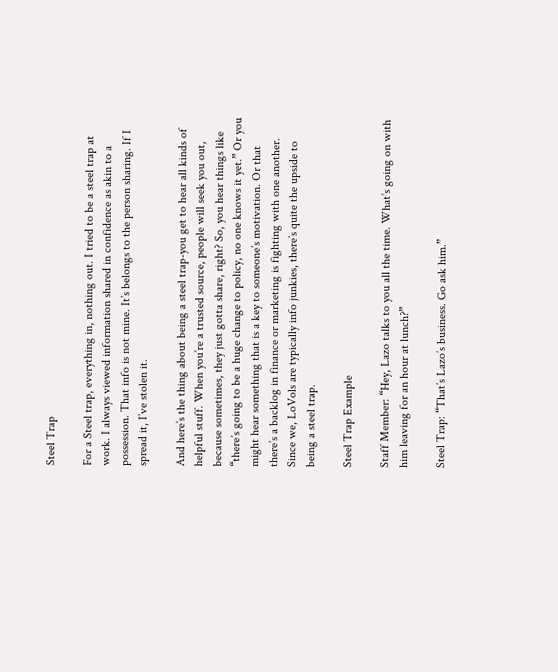Steel Trap

For a Steel trap, everything in, nothing out. I tried to be a steel trap at work. I always viewed information shared in confidence as akin to a possession. That info is not mine. It’s belongs to the person sharing. If I spread it, I’ve stolen it.

And here’s the thing about being a steel trap-you get to hear all kinds of helpful stuff. When you’re a trusted source, people will seek you out, because sometimes, they just gotta share, right? So, you hear things like “there’s going to be a huge change to policy, no one knows it yet.” Or you might hear something that is a key to someone’s motivation. Or that there’s a backlog in finance or marketing is fighting with one another. Since we, LoVols are typically info junkies, there’s quite the upside to being a steel trap.

Steel Trap Example

Staff Member: “Hey, Lazo talks to you all the time. What’s going on with him leaving for an hour at lunch?”

Steel Trap: “That’s Lazo’s business. Go ask him.”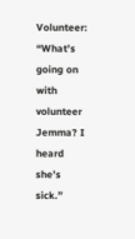Volunteer: “What’s going on with volunteer Jemma? I heard she’s sick.”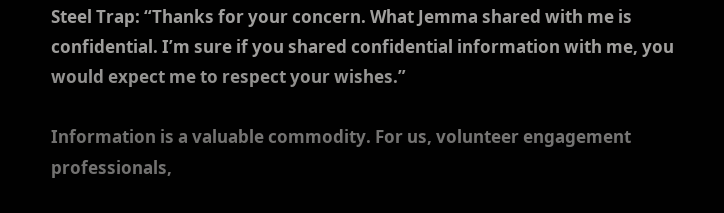Steel Trap: “Thanks for your concern. What Jemma shared with me is confidential. I’m sure if you shared confidential information with me, you would expect me to respect your wishes.”

Information is a valuable commodity. For us, volunteer engagement professionals,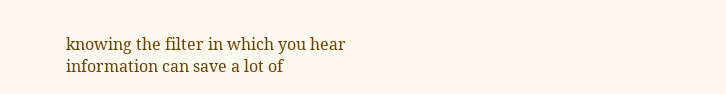knowing the filter in which you hear information can save a lot of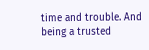time and trouble. And being a trusted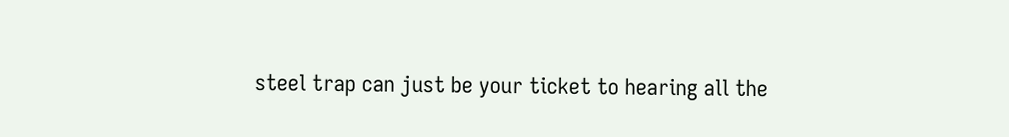steel trap can just be your ticket to hearing all the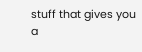stuff that gives you a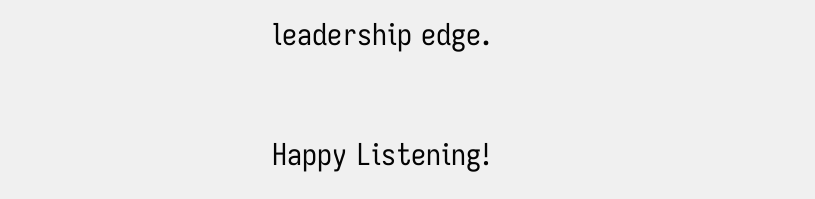leadership edge.

Happy Listening!